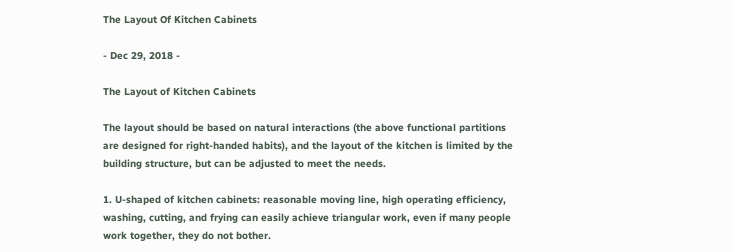The Layout Of Kitchen Cabinets

- Dec 29, 2018 -

The Layout of Kitchen Cabinets

The layout should be based on natural interactions (the above functional partitions are designed for right-handed habits), and the layout of the kitchen is limited by the building structure, but can be adjusted to meet the needs.

1. U-shaped of kitchen cabinets: reasonable moving line, high operating efficiency, washing, cutting, and frying can easily achieve triangular work, even if many people work together, they do not bother.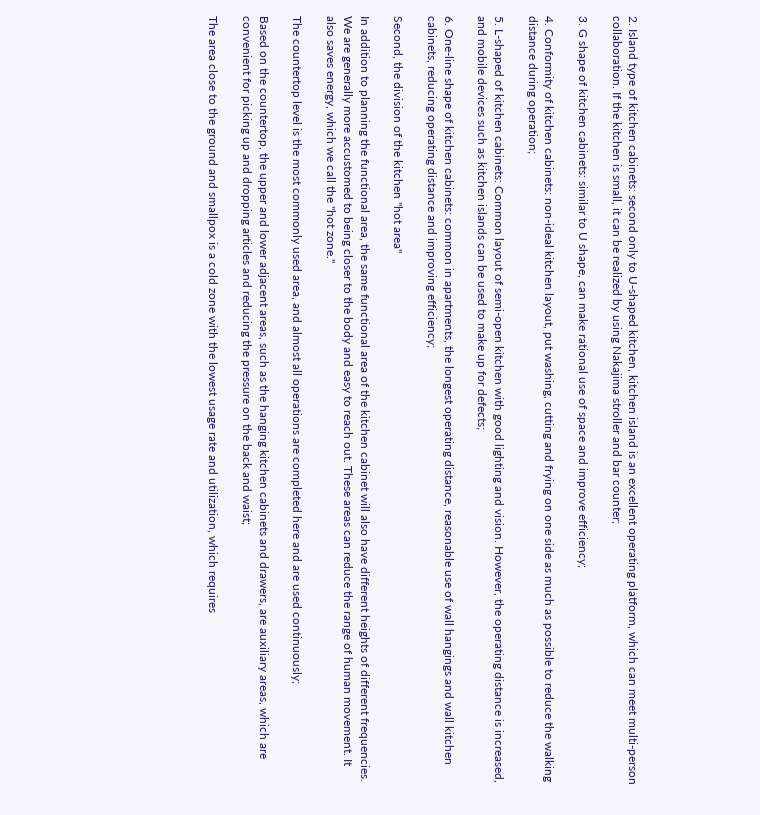2. Island type of kitchen cabinets: second only to U-shaped kitchen, kitchen island is an excellent operating platform, which can meet multi-person collaboration. If the kitchen is small, it can be realized by using Nakajima stroller and bar counter;

3. G shape of kitchen cabinets: similar to U shape, can make rational use of space and improve efficiency;

4. Conformity of kitchen cabinets: non-ideal kitchen layout, put washing, cutting and frying on one side as much as possible to reduce the walking distance during operation;

5. L-shaped of kitchen cabinets: Common layout of semi-open kitchen with good lighting and vision. However, the operating distance is increased, and mobile devices such as kitchen islands can be used to make up for defects;

6. One-line shape of kitchen cabinets: common in apartments, the longest operating distance, reasonable use of wall hangings and wall kitchen cabinets, reducing operating distance and improving efficiency;

Second, the division of the kitchen "hot area"

In addition to planning the functional area, the same functional area of the kitchen cabinet will also have different heights of different frequencies. We are generally more accustomed to being closer to the body and easy to reach out. These areas can reduce the range of human movement. It also saves energy, which we call the "hot zone."

The countertop level is the most commonly used area, and almost all operations are completed here and are used continuously;

Based on the countertop, the upper and lower adjacent areas, such as the hanging kitchen cabinets and drawers, are auxiliary areas, which are convenient for picking up and dropping articles and reducing the pressure on the back and waist;

The area close to the ground and smallpox is a cold zone with the lowest usage rate and utilization, which requires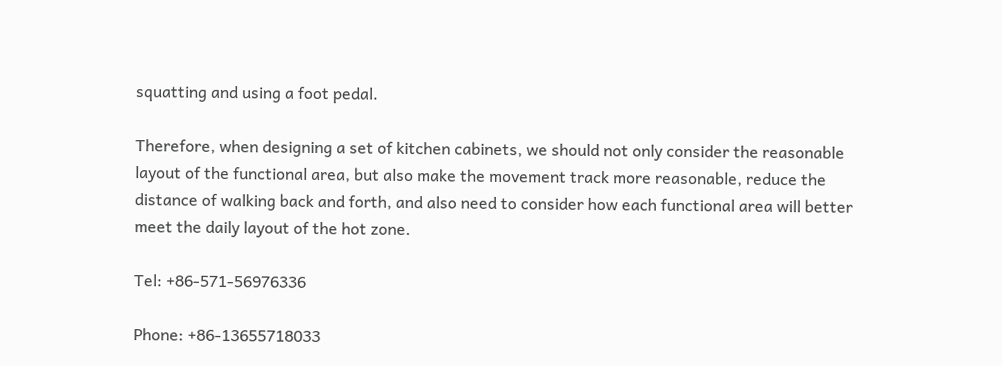squatting and using a foot pedal.

Therefore, when designing a set of kitchen cabinets, we should not only consider the reasonable layout of the functional area, but also make the movement track more reasonable, reduce the distance of walking back and forth, and also need to consider how each functional area will better meet the daily layout of the hot zone.

Tel: +86-571-56976336

Phone: +86-13655718033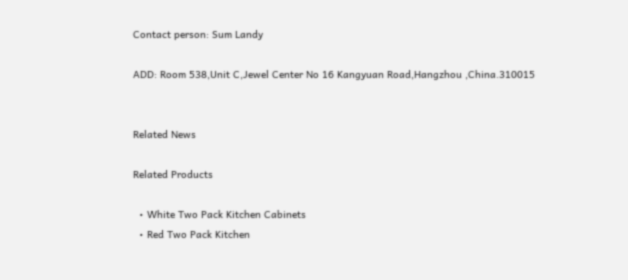Contact person: Sum Landy

ADD: Room 538,Unit C,Jewel Center No 16 Kangyuan Road,Hangzhou ,China.310015


Related News

Related Products

  • White Two Pack Kitchen Cabinets
  • Red Two Pack Kitchen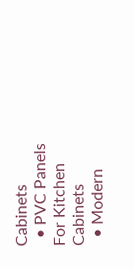Cabinets
  • PVC Panels For Kitchen Cabinets
  • Modern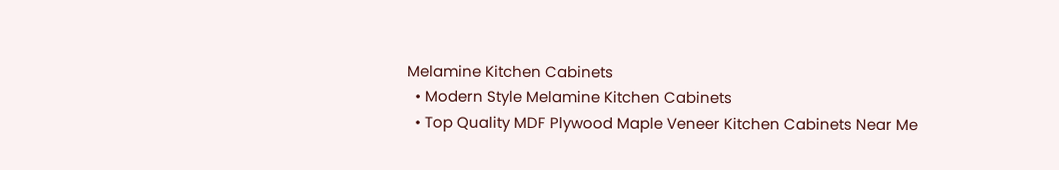Melamine Kitchen Cabinets
  • Modern Style Melamine Kitchen Cabinets
  • Top Quality MDF Plywood Maple Veneer Kitchen Cabinets Near Me